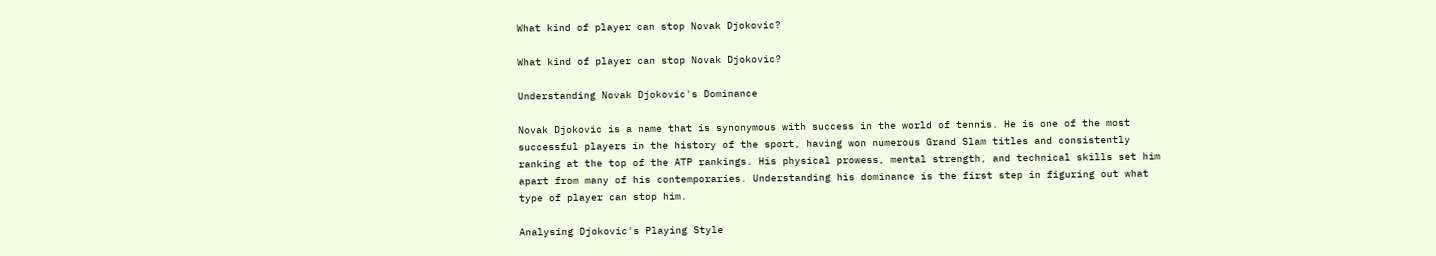What kind of player can stop Novak Djokovic?

What kind of player can stop Novak Djokovic?

Understanding Novak Djokovic's Dominance

Novak Djokovic is a name that is synonymous with success in the world of tennis. He is one of the most successful players in the history of the sport, having won numerous Grand Slam titles and consistently ranking at the top of the ATP rankings. His physical prowess, mental strength, and technical skills set him apart from many of his contemporaries. Understanding his dominance is the first step in figuring out what type of player can stop him.

Analysing Djokovic's Playing Style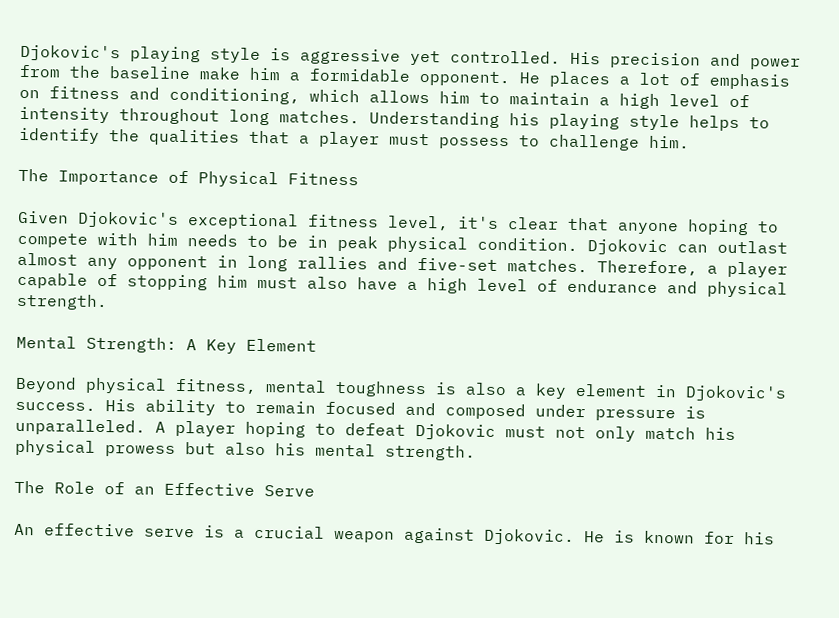Djokovic's playing style is aggressive yet controlled. His precision and power from the baseline make him a formidable opponent. He places a lot of emphasis on fitness and conditioning, which allows him to maintain a high level of intensity throughout long matches. Understanding his playing style helps to identify the qualities that a player must possess to challenge him.

The Importance of Physical Fitness

Given Djokovic's exceptional fitness level, it's clear that anyone hoping to compete with him needs to be in peak physical condition. Djokovic can outlast almost any opponent in long rallies and five-set matches. Therefore, a player capable of stopping him must also have a high level of endurance and physical strength.

Mental Strength: A Key Element

Beyond physical fitness, mental toughness is also a key element in Djokovic's success. His ability to remain focused and composed under pressure is unparalleled. A player hoping to defeat Djokovic must not only match his physical prowess but also his mental strength.

The Role of an Effective Serve

An effective serve is a crucial weapon against Djokovic. He is known for his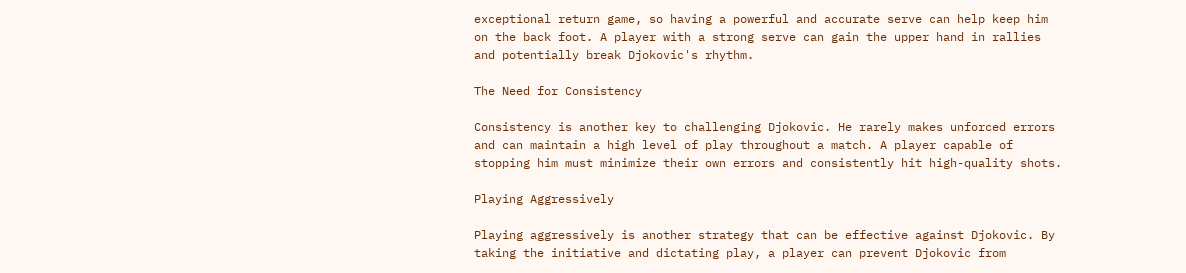exceptional return game, so having a powerful and accurate serve can help keep him on the back foot. A player with a strong serve can gain the upper hand in rallies and potentially break Djokovic's rhythm.

The Need for Consistency

Consistency is another key to challenging Djokovic. He rarely makes unforced errors and can maintain a high level of play throughout a match. A player capable of stopping him must minimize their own errors and consistently hit high-quality shots.

Playing Aggressively

Playing aggressively is another strategy that can be effective against Djokovic. By taking the initiative and dictating play, a player can prevent Djokovic from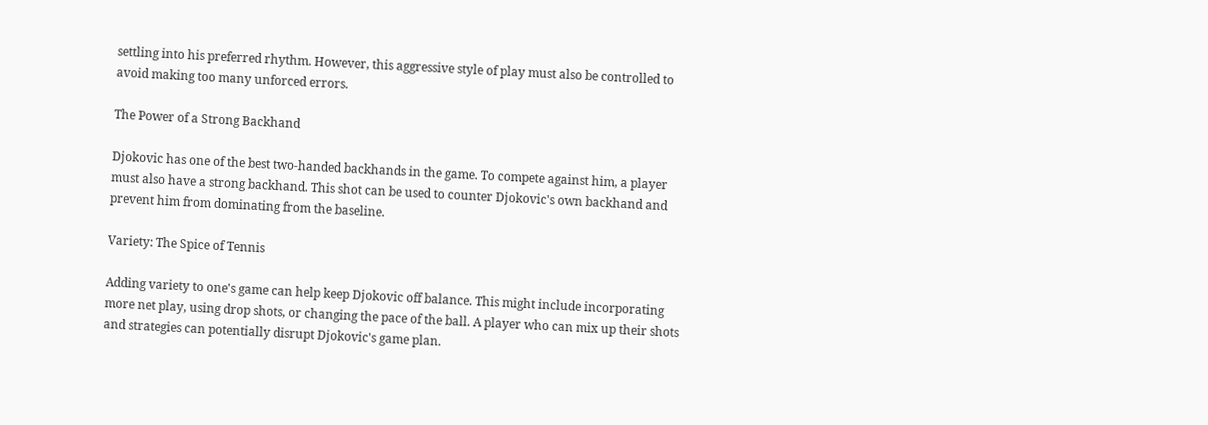settling into his preferred rhythm. However, this aggressive style of play must also be controlled to avoid making too many unforced errors.

The Power of a Strong Backhand

Djokovic has one of the best two-handed backhands in the game. To compete against him, a player must also have a strong backhand. This shot can be used to counter Djokovic's own backhand and prevent him from dominating from the baseline.

Variety: The Spice of Tennis

Adding variety to one's game can help keep Djokovic off balance. This might include incorporating more net play, using drop shots, or changing the pace of the ball. A player who can mix up their shots and strategies can potentially disrupt Djokovic's game plan.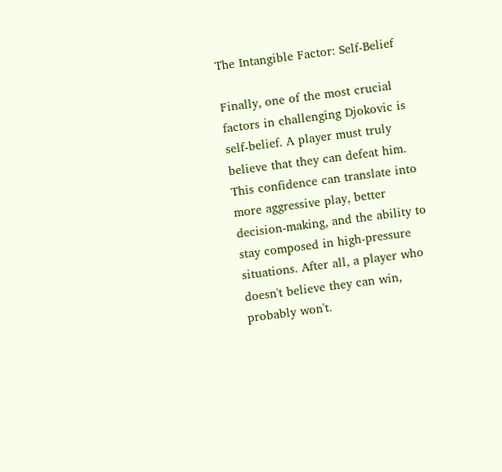The Intangible Factor: Self-Belief

Finally, one of the most crucial factors in challenging Djokovic is self-belief. A player must truly believe that they can defeat him. This confidence can translate into more aggressive play, better decision-making, and the ability to stay composed in high-pressure situations. After all, a player who doesn't believe they can win, probably won't.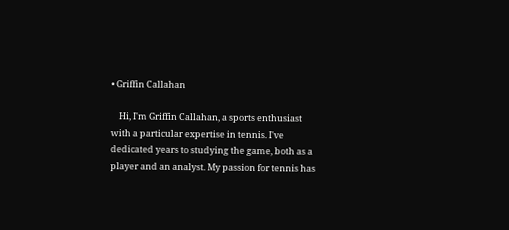• Griffin Callahan

    Hi, I'm Griffin Callahan, a sports enthusiast with a particular expertise in tennis. I've dedicated years to studying the game, both as a player and an analyst. My passion for tennis has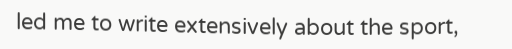led me to write extensively about the sport,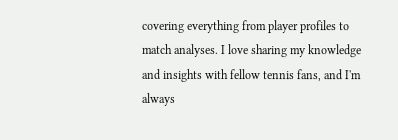covering everything from player profiles to match analyses. I love sharing my knowledge and insights with fellow tennis fans, and I'm always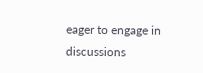eager to engage in discussions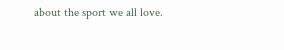about the sport we all love.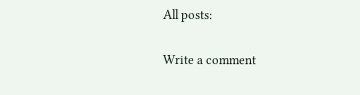All posts:

Write a comment